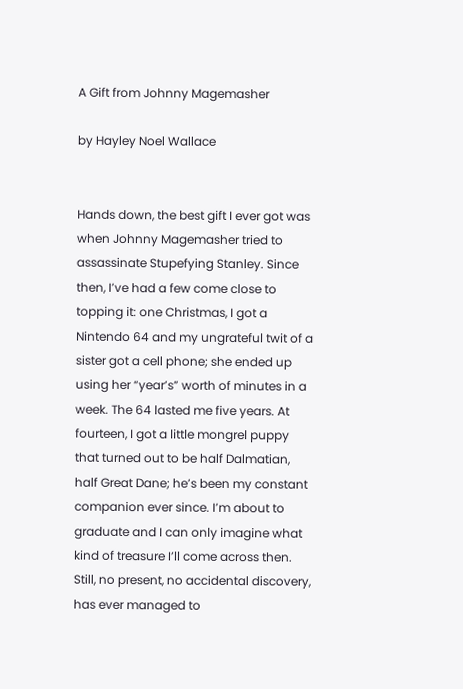A Gift from Johnny Magemasher

by Hayley Noel Wallace


Hands down, the best gift I ever got was when Johnny Magemasher tried to assassinate Stupefying Stanley. Since then, I’ve had a few come close to topping it: one Christmas, I got a Nintendo 64 and my ungrateful twit of a sister got a cell phone; she ended up using her “year’s” worth of minutes in a week. The 64 lasted me five years. At fourteen, I got a little mongrel puppy that turned out to be half Dalmatian, half Great Dane; he’s been my constant companion ever since. I’m about to graduate and I can only imagine what kind of treasure I’ll come across then. Still, no present, no accidental discovery, has ever managed to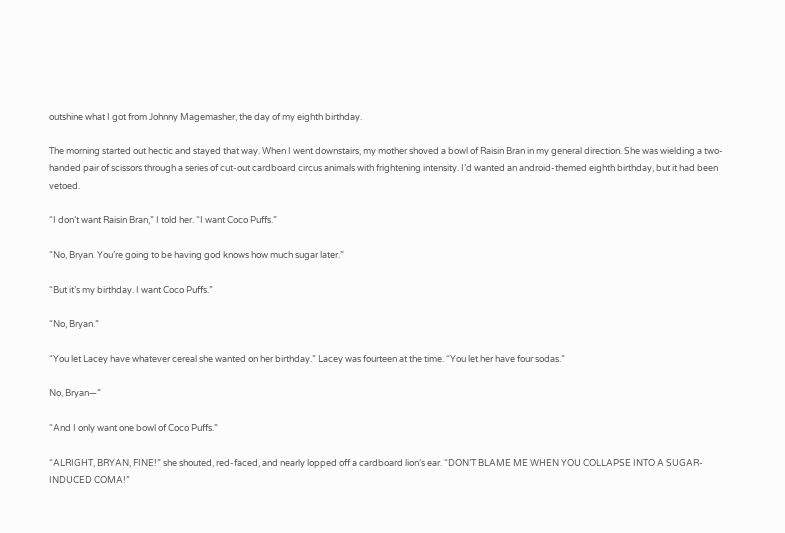outshine what I got from Johnny Magemasher, the day of my eighth birthday.

The morning started out hectic and stayed that way. When I went downstairs, my mother shoved a bowl of Raisin Bran in my general direction. She was wielding a two-handed pair of scissors through a series of cut-out cardboard circus animals with frightening intensity. I’d wanted an android-themed eighth birthday, but it had been vetoed.

“I don’t want Raisin Bran,” I told her. “I want Coco Puffs.”

“No, Bryan. You’re going to be having god knows how much sugar later.”

“But it’s my birthday. I want Coco Puffs.”

“No, Bryan.”

“You let Lacey have whatever cereal she wanted on her birthday.” Lacey was fourteen at the time. “You let her have four sodas.”

No, Bryan—”

“And I only want one bowl of Coco Puffs.”

“ALRIGHT, BRYAN, FINE!” she shouted, red-faced, and nearly lopped off a cardboard lion’s ear. “DON’T BLAME ME WHEN YOU COLLAPSE INTO A SUGAR-INDUCED COMA!”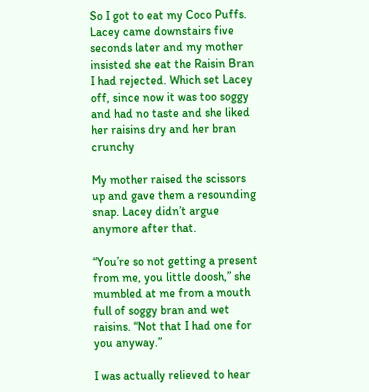So I got to eat my Coco Puffs. Lacey came downstairs five seconds later and my mother insisted she eat the Raisin Bran I had rejected. Which set Lacey off, since now it was too soggy and had no taste and she liked her raisins dry and her bran crunchy

My mother raised the scissors up and gave them a resounding snap. Lacey didn’t argue anymore after that.

“You’re so not getting a present from me, you little doosh,” she mumbled at me from a mouth full of soggy bran and wet raisins. “Not that I had one for you anyway.”

I was actually relieved to hear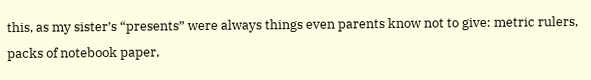this, as my sister’s “presents” were always things even parents know not to give: metric rulers, packs of notebook paper,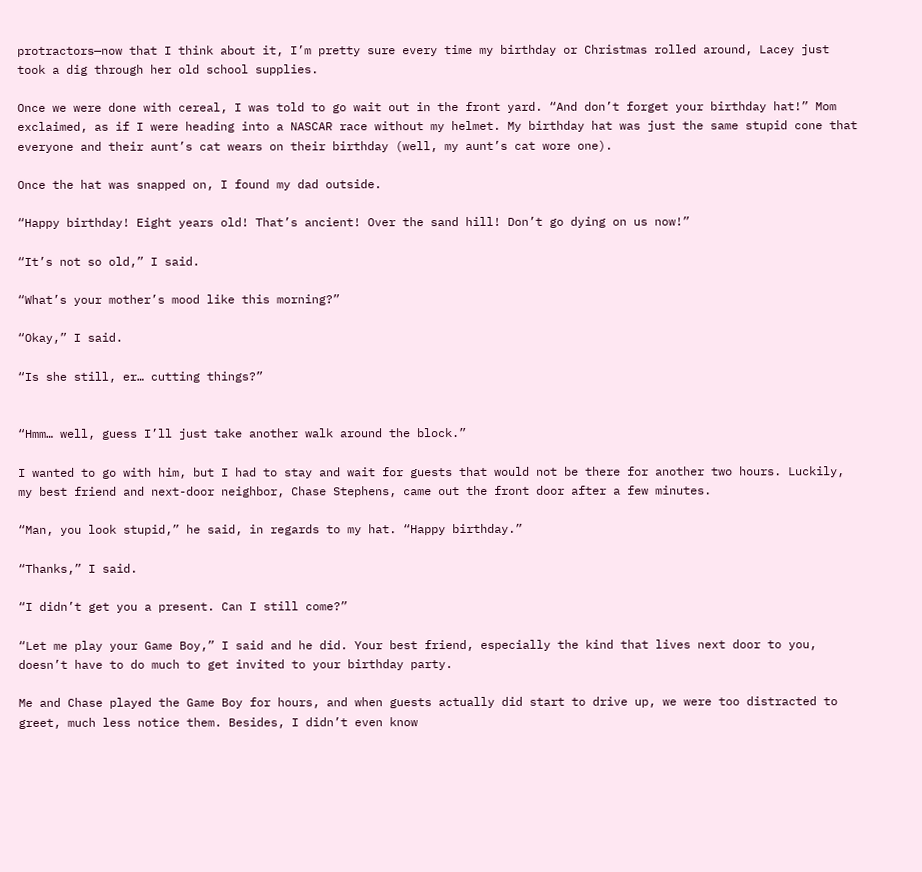protractors—now that I think about it, I’m pretty sure every time my birthday or Christmas rolled around, Lacey just took a dig through her old school supplies.

Once we were done with cereal, I was told to go wait out in the front yard. “And don’t forget your birthday hat!” Mom exclaimed, as if I were heading into a NASCAR race without my helmet. My birthday hat was just the same stupid cone that everyone and their aunt’s cat wears on their birthday (well, my aunt’s cat wore one).

Once the hat was snapped on, I found my dad outside.

“Happy birthday! Eight years old! That’s ancient! Over the sand hill! Don’t go dying on us now!”

“It’s not so old,” I said.

“What’s your mother’s mood like this morning?”

“Okay,” I said.

“Is she still, er… cutting things?”


“Hmm… well, guess I’ll just take another walk around the block.”

I wanted to go with him, but I had to stay and wait for guests that would not be there for another two hours. Luckily, my best friend and next-door neighbor, Chase Stephens, came out the front door after a few minutes.

“Man, you look stupid,” he said, in regards to my hat. “Happy birthday.”

“Thanks,” I said.

“I didn’t get you a present. Can I still come?”

“Let me play your Game Boy,” I said and he did. Your best friend, especially the kind that lives next door to you, doesn’t have to do much to get invited to your birthday party.

Me and Chase played the Game Boy for hours, and when guests actually did start to drive up, we were too distracted to greet, much less notice them. Besides, I didn’t even know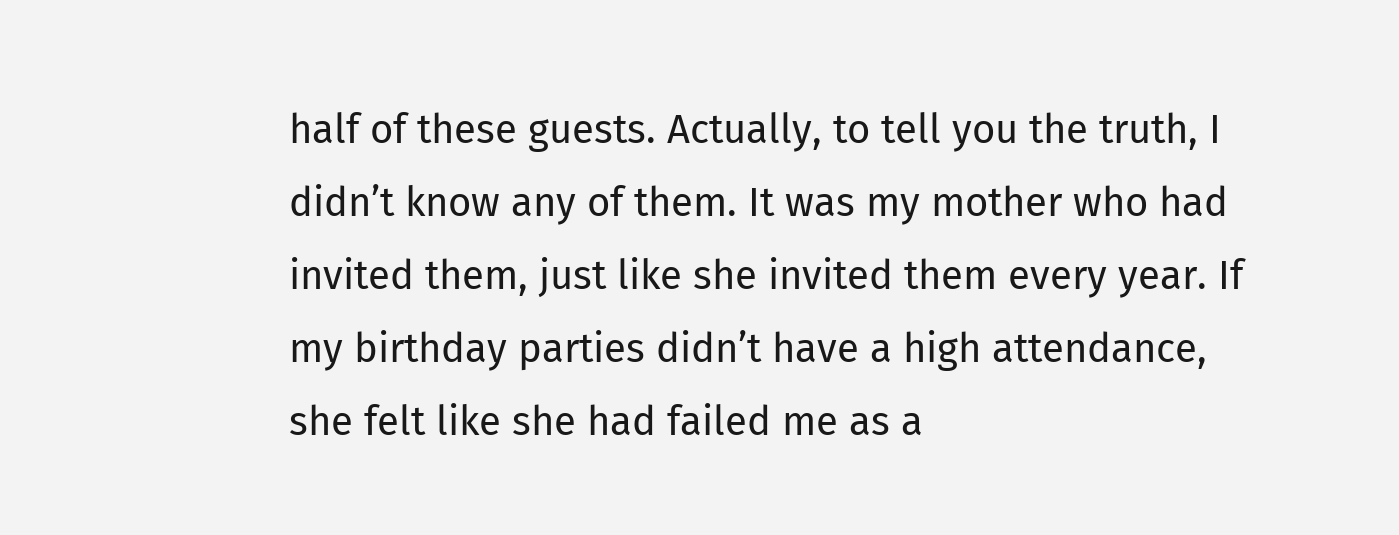half of these guests. Actually, to tell you the truth, I didn’t know any of them. It was my mother who had invited them, just like she invited them every year. If my birthday parties didn’t have a high attendance, she felt like she had failed me as a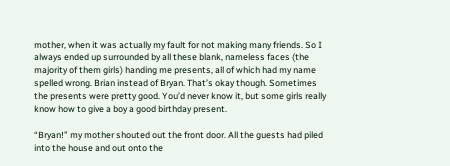mother, when it was actually my fault for not making many friends. So I always ended up surrounded by all these blank, nameless faces (the majority of them girls) handing me presents, all of which had my name spelled wrong. Brian instead of Bryan. That’s okay though. Sometimes the presents were pretty good. You’d never know it, but some girls really know how to give a boy a good birthday present.

“Bryan!” my mother shouted out the front door. All the guests had piled into the house and out onto the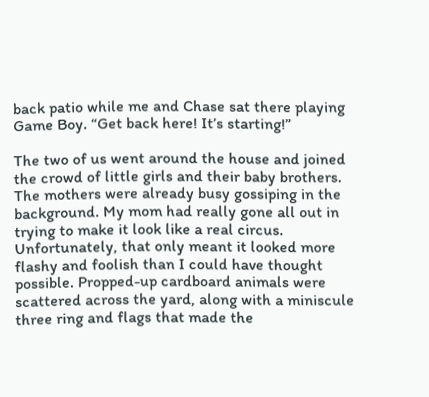back patio while me and Chase sat there playing Game Boy. “Get back here! It’s starting!”

The two of us went around the house and joined the crowd of little girls and their baby brothers. The mothers were already busy gossiping in the background. My mom had really gone all out in trying to make it look like a real circus. Unfortunately, that only meant it looked more flashy and foolish than I could have thought possible. Propped-up cardboard animals were scattered across the yard, along with a miniscule three ring and flags that made the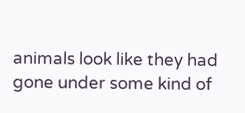animals look like they had gone under some kind of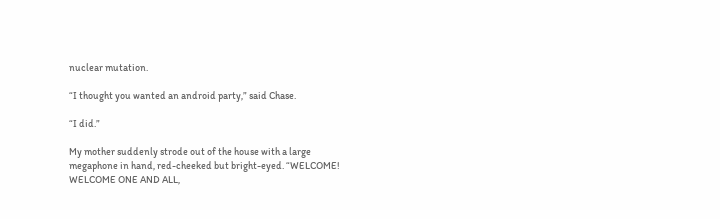nuclear mutation.

“I thought you wanted an android party,” said Chase.

“I did.”

My mother suddenly strode out of the house with a large megaphone in hand, red-cheeked but bright-eyed. “WELCOME! WELCOME ONE AND ALL,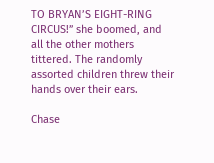TO BRYAN’S EIGHT-RING CIRCUS!” she boomed, and all the other mothers tittered. The randomly assorted children threw their hands over their ears.

Chase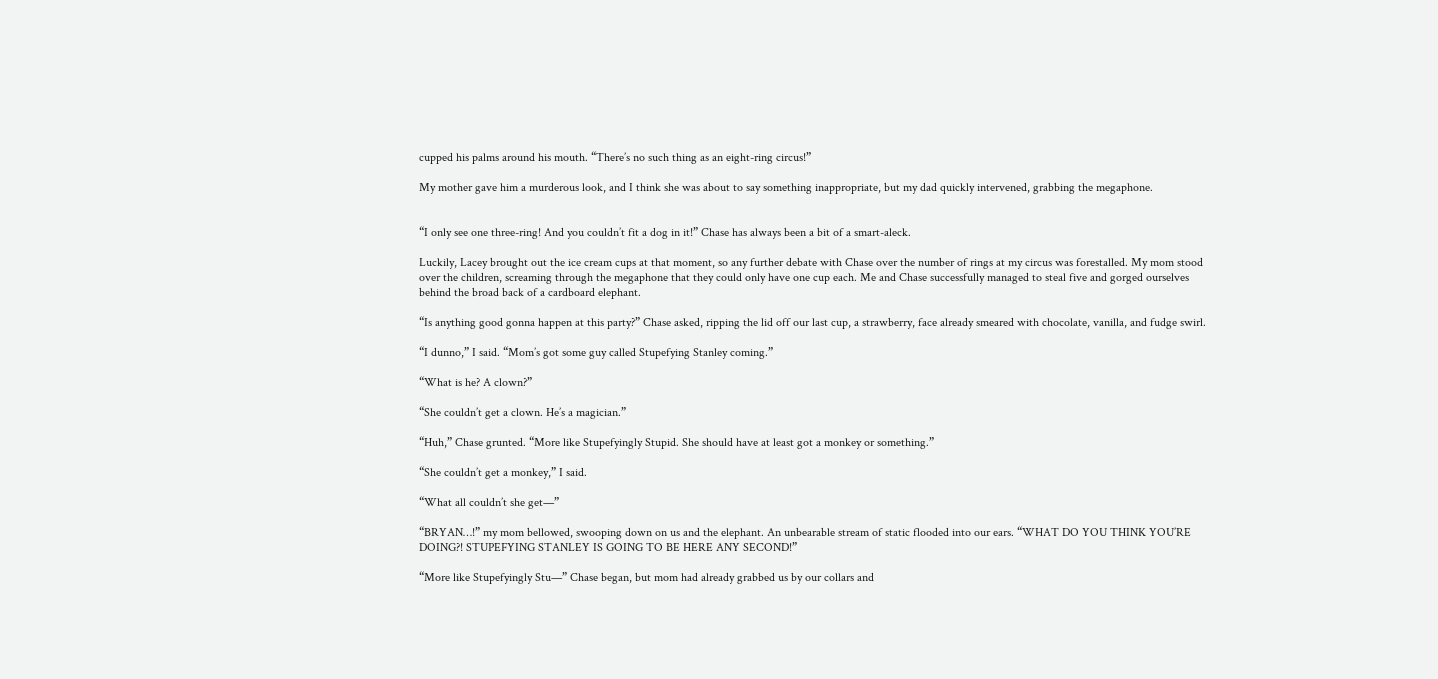cupped his palms around his mouth. “There’s no such thing as an eight-ring circus!”

My mother gave him a murderous look, and I think she was about to say something inappropriate, but my dad quickly intervened, grabbing the megaphone.


“I only see one three-ring! And you couldn’t fit a dog in it!” Chase has always been a bit of a smart-aleck.

Luckily, Lacey brought out the ice cream cups at that moment, so any further debate with Chase over the number of rings at my circus was forestalled. My mom stood over the children, screaming through the megaphone that they could only have one cup each. Me and Chase successfully managed to steal five and gorged ourselves behind the broad back of a cardboard elephant.

“Is anything good gonna happen at this party?” Chase asked, ripping the lid off our last cup, a strawberry, face already smeared with chocolate, vanilla, and fudge swirl.

“I dunno,” I said. “Mom’s got some guy called Stupefying Stanley coming.”

“What is he? A clown?”

“She couldn’t get a clown. He’s a magician.”

“Huh,” Chase grunted. “More like Stupefyingly Stupid. She should have at least got a monkey or something.”

“She couldn’t get a monkey,” I said.

“What all couldn’t she get—”

“BRYAN…!” my mom bellowed, swooping down on us and the elephant. An unbearable stream of static flooded into our ears. “WHAT DO YOU THINK YOU’RE DOING?! STUPEFYING STANLEY IS GOING TO BE HERE ANY SECOND!”

“More like Stupefyingly Stu—” Chase began, but mom had already grabbed us by our collars and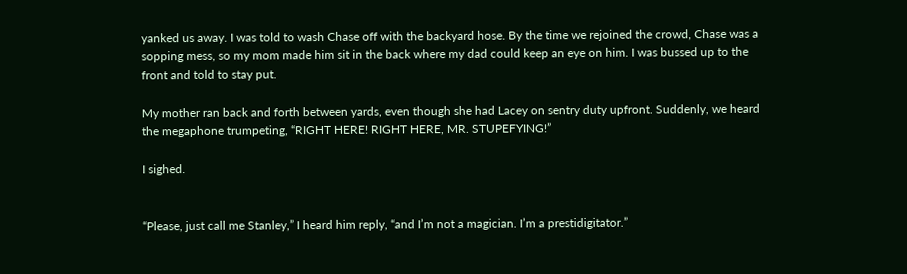yanked us away. I was told to wash Chase off with the backyard hose. By the time we rejoined the crowd, Chase was a sopping mess, so my mom made him sit in the back where my dad could keep an eye on him. I was bussed up to the front and told to stay put.

My mother ran back and forth between yards, even though she had Lacey on sentry duty upfront. Suddenly, we heard the megaphone trumpeting, “RIGHT HERE! RIGHT HERE, MR. STUPEFYING!”

I sighed.


“Please, just call me Stanley,” I heard him reply, “and I’m not a magician. I’m a prestidigitator.”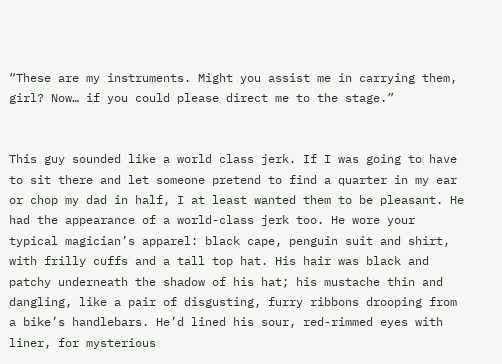“These are my instruments. Might you assist me in carrying them, girl? Now… if you could please direct me to the stage.”


This guy sounded like a world class jerk. If I was going to have to sit there and let someone pretend to find a quarter in my ear or chop my dad in half, I at least wanted them to be pleasant. He had the appearance of a world-class jerk too. He wore your typical magician’s apparel: black cape, penguin suit and shirt, with frilly cuffs and a tall top hat. His hair was black and patchy underneath the shadow of his hat; his mustache thin and dangling, like a pair of disgusting, furry ribbons drooping from a bike’s handlebars. He’d lined his sour, red-rimmed eyes with liner, for mysterious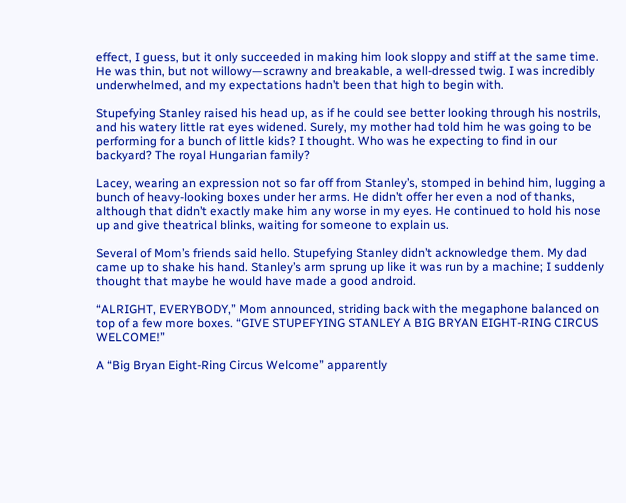effect, I guess, but it only succeeded in making him look sloppy and stiff at the same time. He was thin, but not willowy—scrawny and breakable, a well-dressed twig. I was incredibly underwhelmed, and my expectations hadn’t been that high to begin with.

Stupefying Stanley raised his head up, as if he could see better looking through his nostrils, and his watery little rat eyes widened. Surely, my mother had told him he was going to be performing for a bunch of little kids? I thought. Who was he expecting to find in our backyard? The royal Hungarian family?

Lacey, wearing an expression not so far off from Stanley’s, stomped in behind him, lugging a bunch of heavy-looking boxes under her arms. He didn’t offer her even a nod of thanks, although that didn’t exactly make him any worse in my eyes. He continued to hold his nose up and give theatrical blinks, waiting for someone to explain us.

Several of Mom’s friends said hello. Stupefying Stanley didn’t acknowledge them. My dad came up to shake his hand. Stanley’s arm sprung up like it was run by a machine; I suddenly thought that maybe he would have made a good android.

“ALRIGHT, EVERYBODY,” Mom announced, striding back with the megaphone balanced on top of a few more boxes. “GIVE STUPEFYING STANLEY A BIG BRYAN EIGHT-RING CIRCUS WELCOME!”

A “Big Bryan Eight-Ring Circus Welcome” apparently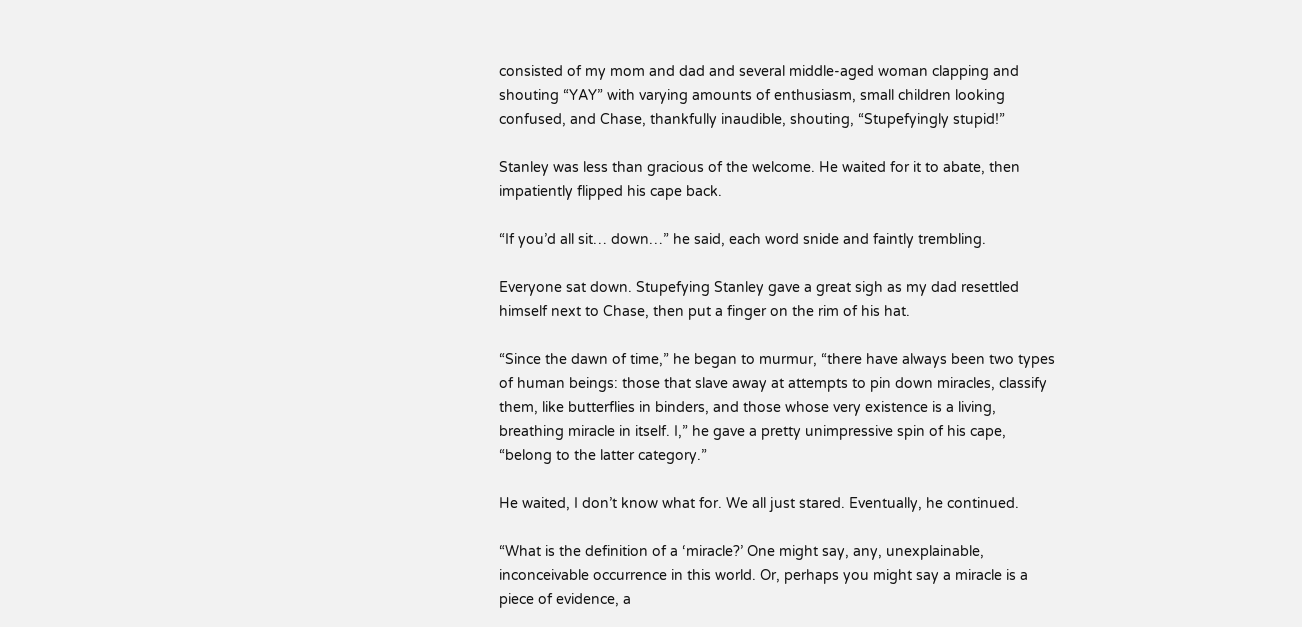consisted of my mom and dad and several middle-aged woman clapping and shouting “YAY” with varying amounts of enthusiasm, small children looking confused, and Chase, thankfully inaudible, shouting, “Stupefyingly stupid!”

Stanley was less than gracious of the welcome. He waited for it to abate, then impatiently flipped his cape back.

“If you’d all sit… down…” he said, each word snide and faintly trembling.

Everyone sat down. Stupefying Stanley gave a great sigh as my dad resettled himself next to Chase, then put a finger on the rim of his hat.

“Since the dawn of time,” he began to murmur, “there have always been two types of human beings: those that slave away at attempts to pin down miracles, classify them, like butterflies in binders, and those whose very existence is a living, breathing miracle in itself. I,” he gave a pretty unimpressive spin of his cape, “belong to the latter category.”

He waited, I don’t know what for. We all just stared. Eventually, he continued.

“What is the definition of a ‘miracle?’ One might say, any, unexplainable, inconceivable occurrence in this world. Or, perhaps you might say a miracle is a piece of evidence, a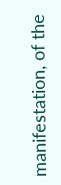manifestation, of the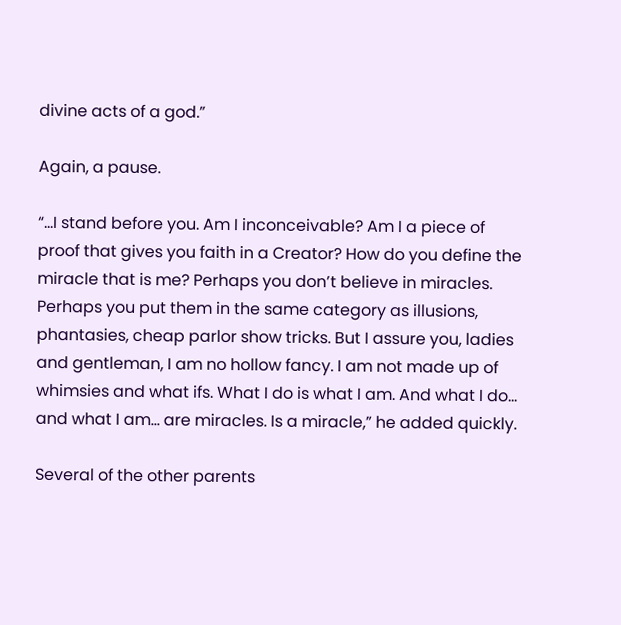divine acts of a god.”

Again, a pause.

“…I stand before you. Am I inconceivable? Am I a piece of proof that gives you faith in a Creator? How do you define the miracle that is me? Perhaps you don’t believe in miracles. Perhaps you put them in the same category as illusions, phantasies, cheap parlor show tricks. But I assure you, ladies and gentleman, I am no hollow fancy. I am not made up of whimsies and what ifs. What I do is what I am. And what I do… and what I am… are miracles. Is a miracle,” he added quickly.

Several of the other parents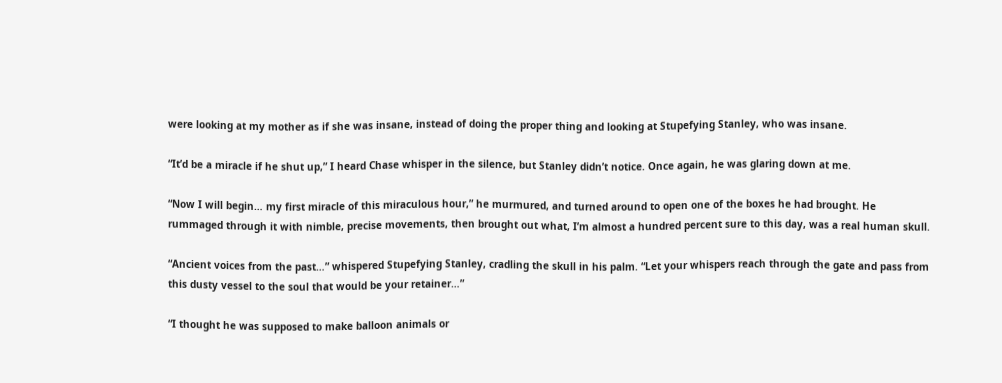were looking at my mother as if she was insane, instead of doing the proper thing and looking at Stupefying Stanley, who was insane.

“It’d be a miracle if he shut up,” I heard Chase whisper in the silence, but Stanley didn’t notice. Once again, he was glaring down at me.

“Now I will begin… my first miracle of this miraculous hour,” he murmured, and turned around to open one of the boxes he had brought. He rummaged through it with nimble, precise movements, then brought out what, I’m almost a hundred percent sure to this day, was a real human skull.

“Ancient voices from the past…” whispered Stupefying Stanley, cradling the skull in his palm. “Let your whispers reach through the gate and pass from this dusty vessel to the soul that would be your retainer…”

“I thought he was supposed to make balloon animals or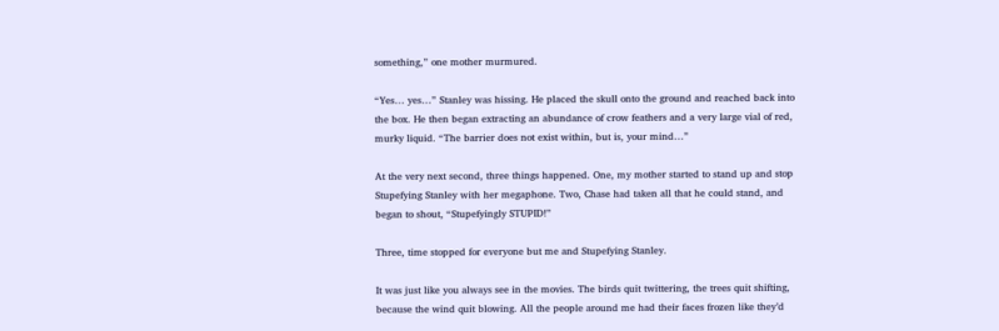something,” one mother murmured.

“Yes… yes…” Stanley was hissing. He placed the skull onto the ground and reached back into the box. He then began extracting an abundance of crow feathers and a very large vial of red, murky liquid. “The barrier does not exist within, but is, your mind…”

At the very next second, three things happened. One, my mother started to stand up and stop Stupefying Stanley with her megaphone. Two, Chase had taken all that he could stand, and began to shout, “Stupefyingly STUPID!”

Three, time stopped for everyone but me and Stupefying Stanley.

It was just like you always see in the movies. The birds quit twittering, the trees quit shifting, because the wind quit blowing. All the people around me had their faces frozen like they’d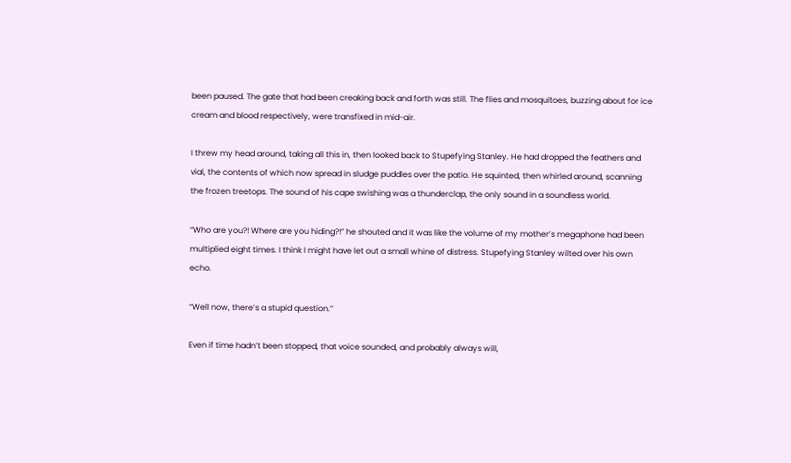been paused. The gate that had been creaking back and forth was still. The flies and mosquitoes, buzzing about for ice cream and blood respectively, were transfixed in mid-air.

I threw my head around, taking all this in, then looked back to Stupefying Stanley. He had dropped the feathers and vial, the contents of which now spread in sludge puddles over the patio. He squinted, then whirled around, scanning the frozen treetops. The sound of his cape swishing was a thunderclap, the only sound in a soundless world.

“Who are you?! Where are you hiding?!” he shouted and it was like the volume of my mother’s megaphone had been multiplied eight times. I think I might have let out a small whine of distress. Stupefying Stanley wilted over his own echo.

“Well now, there’s a stupid question.”

Even if time hadn’t been stopped, that voice sounded, and probably always will,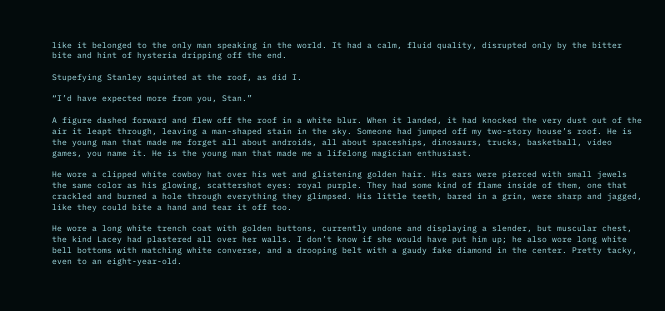like it belonged to the only man speaking in the world. It had a calm, fluid quality, disrupted only by the bitter bite and hint of hysteria dripping off the end.

Stupefying Stanley squinted at the roof, as did I.

“I’d have expected more from you, Stan.”

A figure dashed forward and flew off the roof in a white blur. When it landed, it had knocked the very dust out of the air it leapt through, leaving a man-shaped stain in the sky. Someone had jumped off my two-story house’s roof. He is the young man that made me forget all about androids, all about spaceships, dinosaurs, trucks, basketball, video games, you name it. He is the young man that made me a lifelong magician enthusiast.

He wore a clipped white cowboy hat over his wet and glistening golden hair. His ears were pierced with small jewels the same color as his glowing, scattershot eyes: royal purple. They had some kind of flame inside of them, one that crackled and burned a hole through everything they glimpsed. His little teeth, bared in a grin, were sharp and jagged, like they could bite a hand and tear it off too.

He wore a long white trench coat with golden buttons, currently undone and displaying a slender, but muscular chest, the kind Lacey had plastered all over her walls. I don’t know if she would have put him up; he also wore long white bell bottoms with matching white converse, and a drooping belt with a gaudy fake diamond in the center. Pretty tacky, even to an eight-year-old.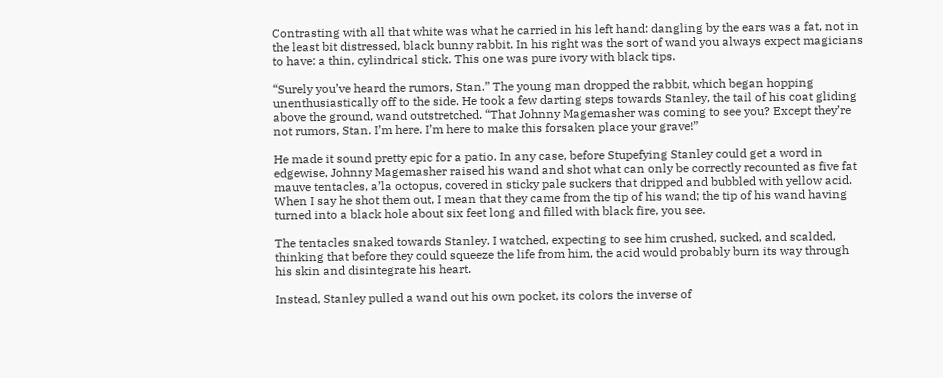Contrasting with all that white was what he carried in his left hand: dangling by the ears was a fat, not in the least bit distressed, black bunny rabbit. In his right was the sort of wand you always expect magicians to have: a thin, cylindrical stick. This one was pure ivory with black tips.

“Surely you’ve heard the rumors, Stan.” The young man dropped the rabbit, which began hopping unenthusiastically off to the side. He took a few darting steps towards Stanley, the tail of his coat gliding above the ground, wand outstretched. “That Johnny Magemasher was coming to see you? Except they’re not rumors, Stan. I’m here. I’m here to make this forsaken place your grave!”

He made it sound pretty epic for a patio. In any case, before Stupefying Stanley could get a word in edgewise, Johnny Magemasher raised his wand and shot what can only be correctly recounted as five fat mauve tentacles, a’la octopus, covered in sticky pale suckers that dripped and bubbled with yellow acid. When I say he shot them out, I mean that they came from the tip of his wand; the tip of his wand having turned into a black hole about six feet long and filled with black fire, you see.

The tentacles snaked towards Stanley. I watched, expecting to see him crushed, sucked, and scalded, thinking that before they could squeeze the life from him, the acid would probably burn its way through his skin and disintegrate his heart.

Instead, Stanley pulled a wand out his own pocket, its colors the inverse of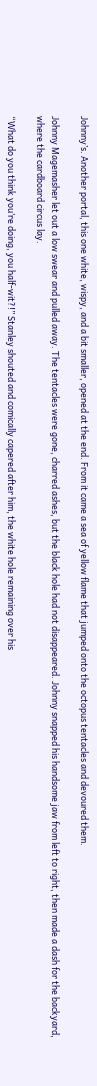Johnny’s. Another portal, this one white, wispy, and a bit smaller, opened at the end. From it came a sea of yellow flame that jumped onto the octopus tentacles and devoured them.

Johnny Magemasher let out a low swear and pulled away. The tentacles were gone, charred ashes, but the black hole had not disappeared. Johnny snapped his handsome jaw from left to right, then made a dash for the backyard, where the cardboard circus lay.

“What do you think you’re doing, you half-wit?!” Stanley shouted and comically capered after him, the white hole remaining over his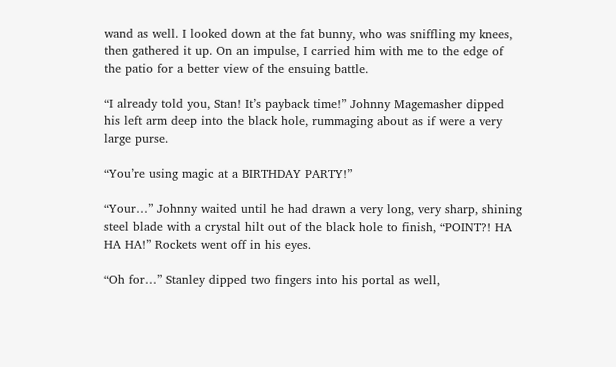wand as well. I looked down at the fat bunny, who was sniffling my knees, then gathered it up. On an impulse, I carried him with me to the edge of the patio for a better view of the ensuing battle.

“I already told you, Stan! It’s payback time!” Johnny Magemasher dipped his left arm deep into the black hole, rummaging about as if were a very large purse.

“You’re using magic at a BIRTHDAY PARTY!”

“Your…” Johnny waited until he had drawn a very long, very sharp, shining steel blade with a crystal hilt out of the black hole to finish, “POINT?! HA HA HA!” Rockets went off in his eyes.

“Oh for…” Stanley dipped two fingers into his portal as well,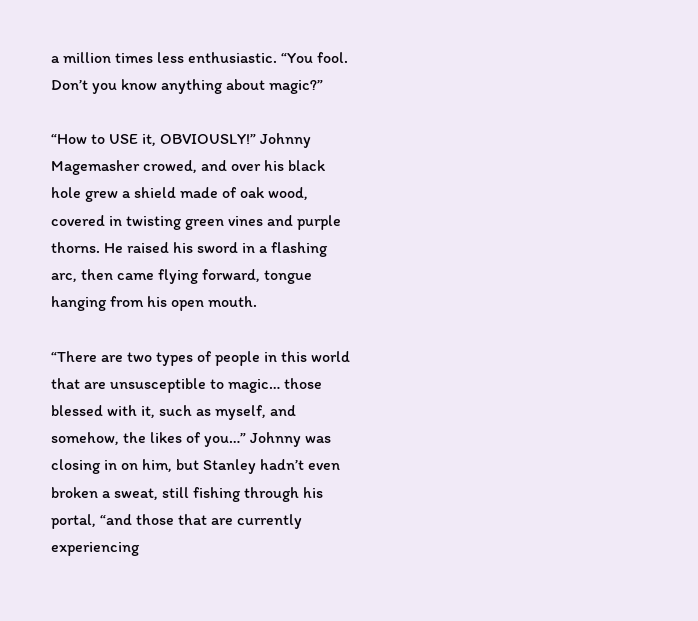a million times less enthusiastic. “You fool. Don’t you know anything about magic?”

“How to USE it, OBVIOUSLY!” Johnny Magemasher crowed, and over his black hole grew a shield made of oak wood, covered in twisting green vines and purple thorns. He raised his sword in a flashing arc, then came flying forward, tongue hanging from his open mouth.

“There are two types of people in this world that are unsusceptible to magic… those blessed with it, such as myself, and somehow, the likes of you…” Johnny was closing in on him, but Stanley hadn’t even broken a sweat, still fishing through his portal, “and those that are currently experiencing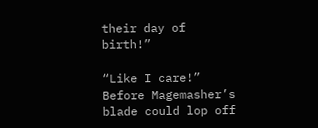their day of birth!”

“Like I care!” Before Magemasher’s blade could lop off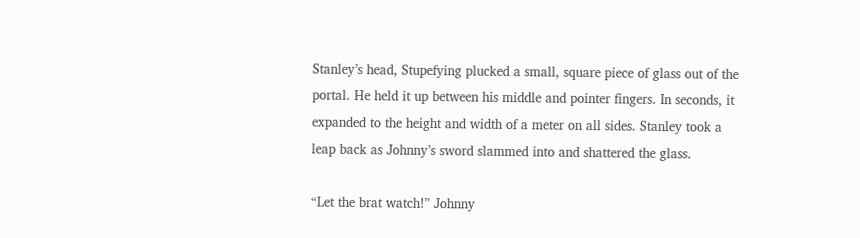Stanley’s head, Stupefying plucked a small, square piece of glass out of the portal. He held it up between his middle and pointer fingers. In seconds, it expanded to the height and width of a meter on all sides. Stanley took a leap back as Johnny’s sword slammed into and shattered the glass.

“Let the brat watch!” Johnny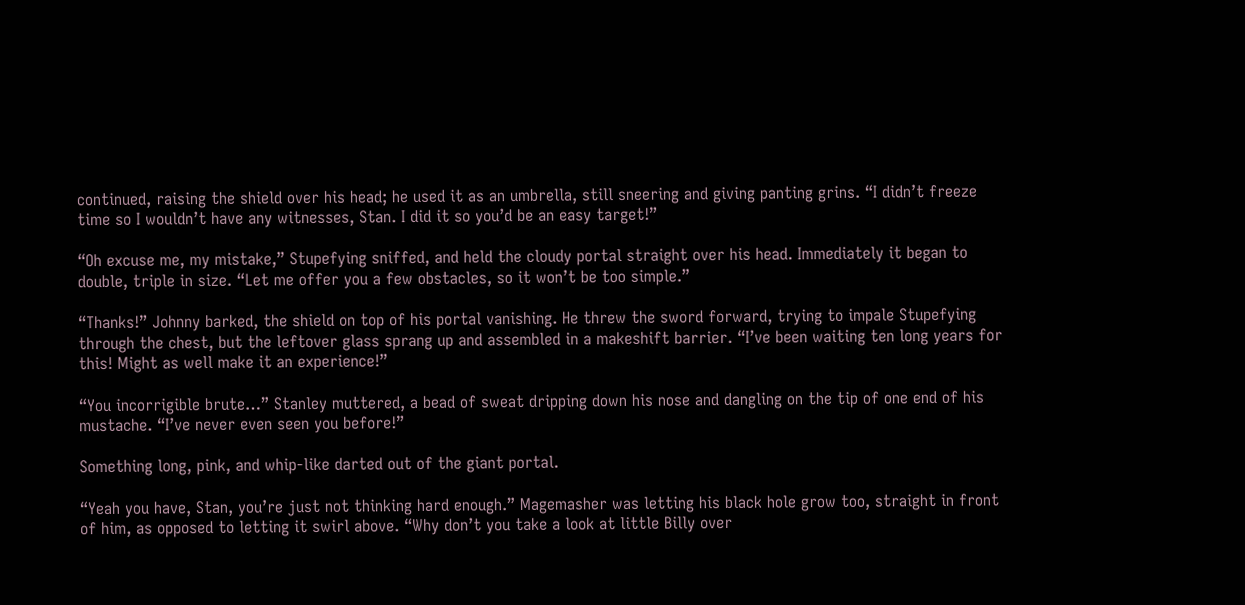continued, raising the shield over his head; he used it as an umbrella, still sneering and giving panting grins. “I didn’t freeze time so I wouldn’t have any witnesses, Stan. I did it so you’d be an easy target!”

“Oh excuse me, my mistake,” Stupefying sniffed, and held the cloudy portal straight over his head. Immediately it began to double, triple in size. “Let me offer you a few obstacles, so it won’t be too simple.”

“Thanks!” Johnny barked, the shield on top of his portal vanishing. He threw the sword forward, trying to impale Stupefying through the chest, but the leftover glass sprang up and assembled in a makeshift barrier. “I’ve been waiting ten long years for this! Might as well make it an experience!”

“You incorrigible brute…” Stanley muttered, a bead of sweat dripping down his nose and dangling on the tip of one end of his mustache. “I’ve never even seen you before!”

Something long, pink, and whip-like darted out of the giant portal.

“Yeah you have, Stan, you’re just not thinking hard enough.” Magemasher was letting his black hole grow too, straight in front of him, as opposed to letting it swirl above. “Why don’t you take a look at little Billy over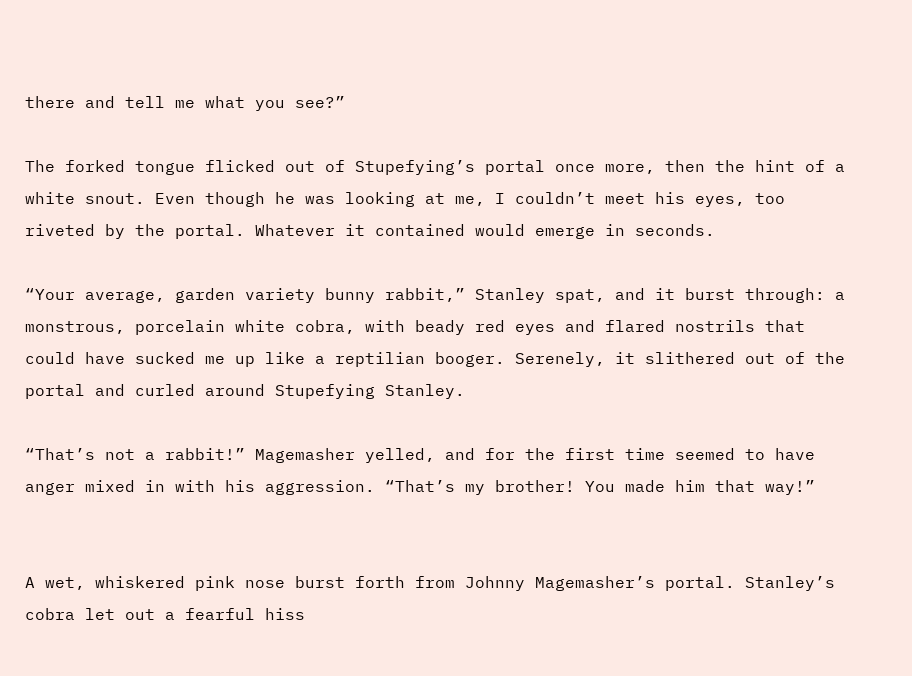there and tell me what you see?”

The forked tongue flicked out of Stupefying’s portal once more, then the hint of a white snout. Even though he was looking at me, I couldn’t meet his eyes, too riveted by the portal. Whatever it contained would emerge in seconds.

“Your average, garden variety bunny rabbit,” Stanley spat, and it burst through: a monstrous, porcelain white cobra, with beady red eyes and flared nostrils that could have sucked me up like a reptilian booger. Serenely, it slithered out of the portal and curled around Stupefying Stanley.

“That’s not a rabbit!” Magemasher yelled, and for the first time seemed to have anger mixed in with his aggression. “That’s my brother! You made him that way!”


A wet, whiskered pink nose burst forth from Johnny Magemasher’s portal. Stanley’s cobra let out a fearful hiss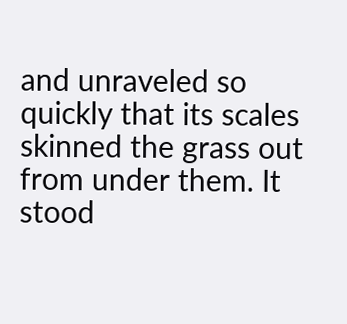and unraveled so quickly that its scales skinned the grass out from under them. It stood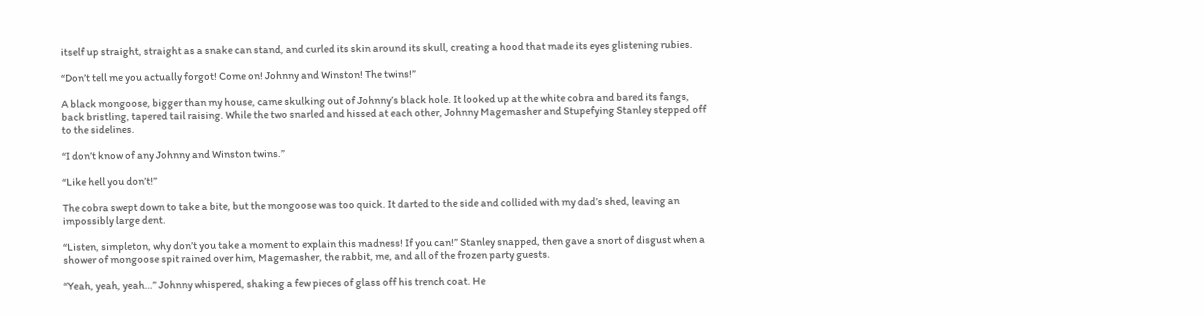itself up straight, straight as a snake can stand, and curled its skin around its skull, creating a hood that made its eyes glistening rubies.

“Don’t tell me you actually forgot! Come on! Johnny and Winston! The twins!”

A black mongoose, bigger than my house, came skulking out of Johnny’s black hole. It looked up at the white cobra and bared its fangs, back bristling, tapered tail raising. While the two snarled and hissed at each other, Johnny Magemasher and Stupefying Stanley stepped off to the sidelines.

“I don’t know of any Johnny and Winston twins.”

“Like hell you don’t!”

The cobra swept down to take a bite, but the mongoose was too quick. It darted to the side and collided with my dad’s shed, leaving an impossibly large dent.

“Listen, simpleton, why don’t you take a moment to explain this madness! If you can!” Stanley snapped, then gave a snort of disgust when a shower of mongoose spit rained over him, Magemasher, the rabbit, me, and all of the frozen party guests.

“Yeah, yeah, yeah…” Johnny whispered, shaking a few pieces of glass off his trench coat. He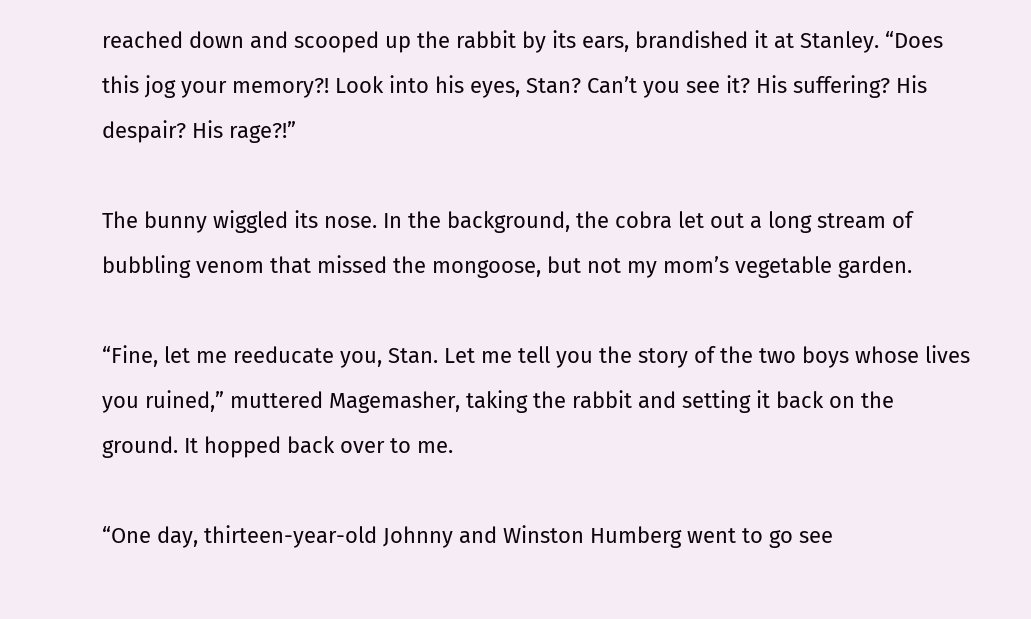reached down and scooped up the rabbit by its ears, brandished it at Stanley. “Does this jog your memory?! Look into his eyes, Stan? Can’t you see it? His suffering? His despair? His rage?!”

The bunny wiggled its nose. In the background, the cobra let out a long stream of bubbling venom that missed the mongoose, but not my mom’s vegetable garden.

“Fine, let me reeducate you, Stan. Let me tell you the story of the two boys whose lives you ruined,” muttered Magemasher, taking the rabbit and setting it back on the ground. It hopped back over to me.

“One day, thirteen-year-old Johnny and Winston Humberg went to go see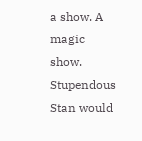a show. A magic show. Stupendous Stan would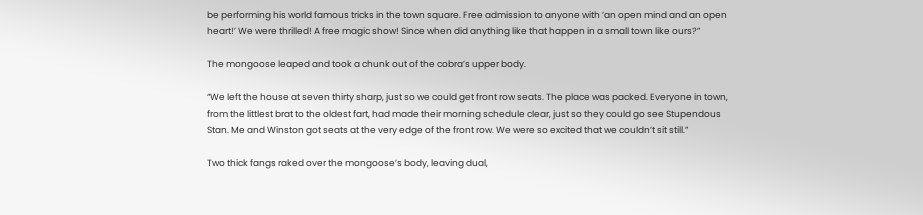be performing his world famous tricks in the town square. Free admission to anyone with ‘an open mind and an open heart!’ We were thrilled! A free magic show! Since when did anything like that happen in a small town like ours?”

The mongoose leaped and took a chunk out of the cobra’s upper body.

“We left the house at seven thirty sharp, just so we could get front row seats. The place was packed. Everyone in town, from the littlest brat to the oldest fart, had made their morning schedule clear, just so they could go see Stupendous Stan. Me and Winston got seats at the very edge of the front row. We were so excited that we couldn’t sit still.”

Two thick fangs raked over the mongoose’s body, leaving dual,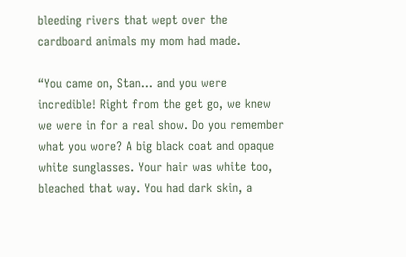bleeding rivers that wept over the cardboard animals my mom had made.

“You came on, Stan… and you were incredible! Right from the get go, we knew we were in for a real show. Do you remember what you wore? A big black coat and opaque white sunglasses. Your hair was white too, bleached that way. You had dark skin, a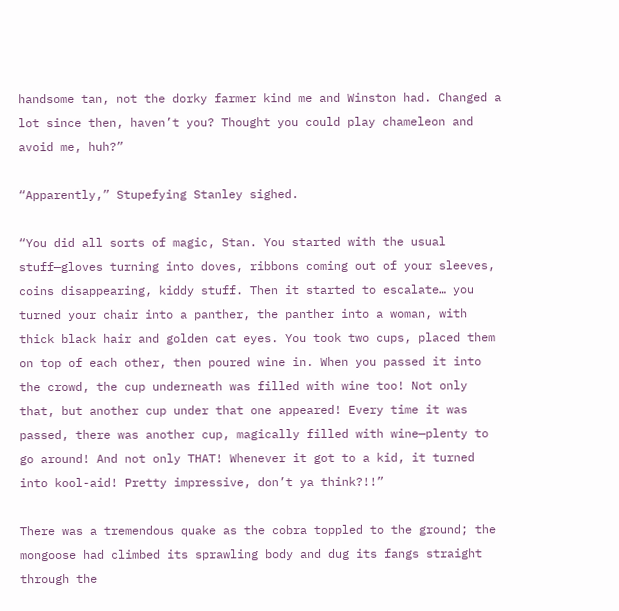handsome tan, not the dorky farmer kind me and Winston had. Changed a lot since then, haven’t you? Thought you could play chameleon and avoid me, huh?”

“Apparently,” Stupefying Stanley sighed.

“You did all sorts of magic, Stan. You started with the usual stuff—gloves turning into doves, ribbons coming out of your sleeves, coins disappearing, kiddy stuff. Then it started to escalate… you turned your chair into a panther, the panther into a woman, with thick black hair and golden cat eyes. You took two cups, placed them on top of each other, then poured wine in. When you passed it into the crowd, the cup underneath was filled with wine too! Not only that, but another cup under that one appeared! Every time it was passed, there was another cup, magically filled with wine—plenty to go around! And not only THAT! Whenever it got to a kid, it turned into kool-aid! Pretty impressive, don’t ya think?!!”

There was a tremendous quake as the cobra toppled to the ground; the mongoose had climbed its sprawling body and dug its fangs straight through the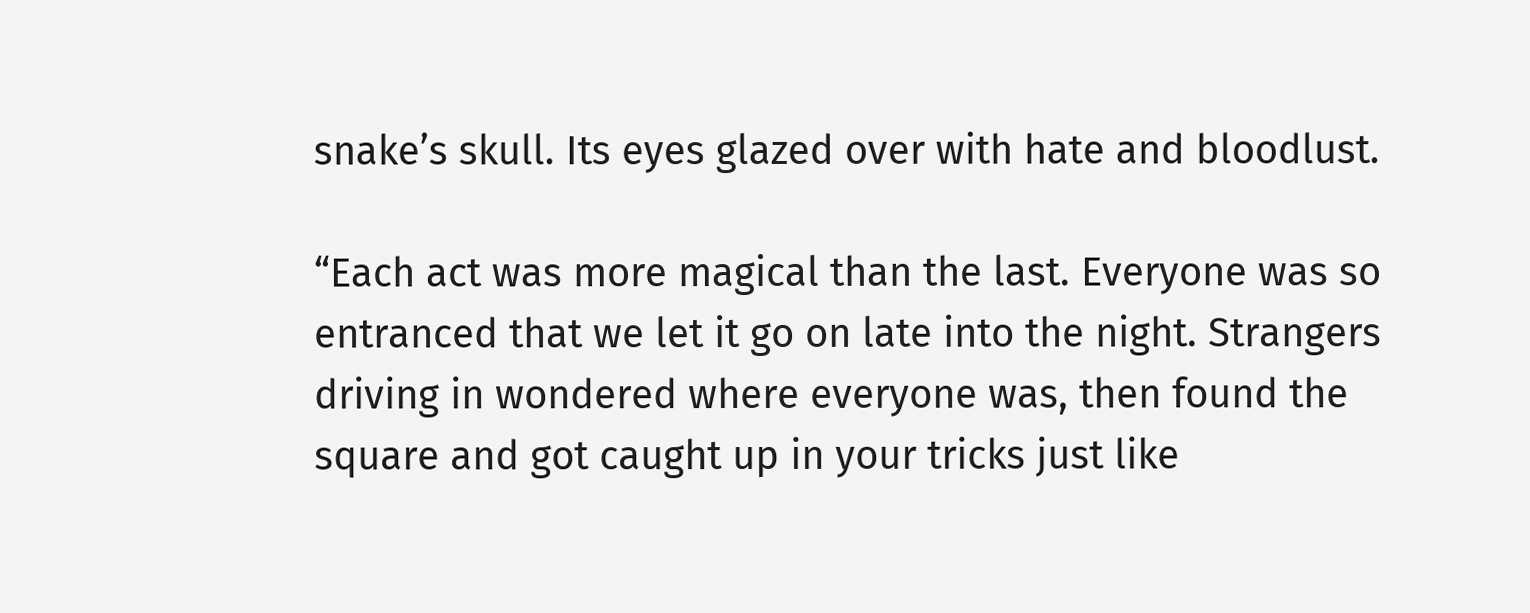snake’s skull. Its eyes glazed over with hate and bloodlust.

“Each act was more magical than the last. Everyone was so entranced that we let it go on late into the night. Strangers driving in wondered where everyone was, then found the square and got caught up in your tricks just like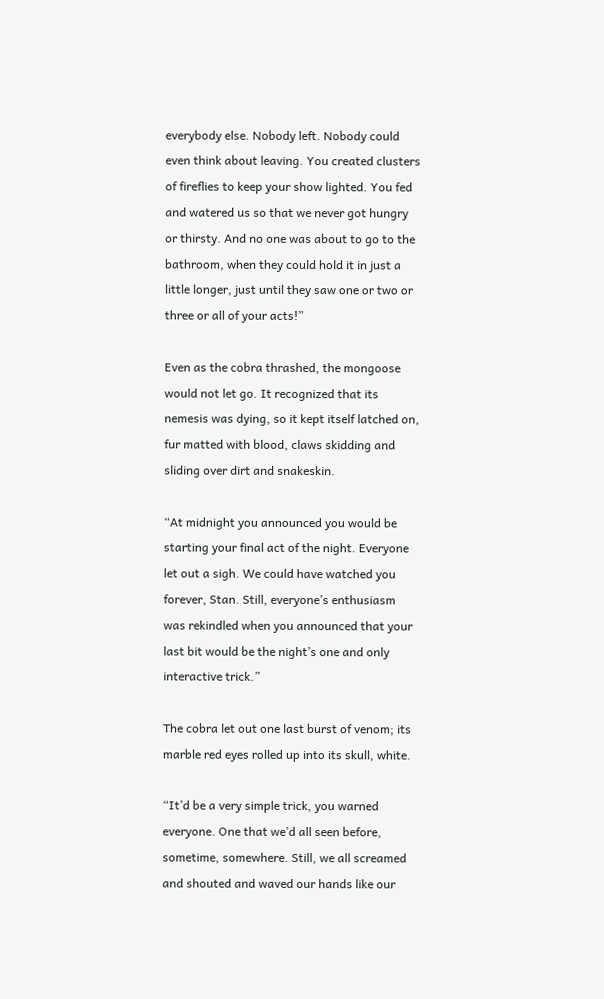everybody else. Nobody left. Nobody could even think about leaving. You created clusters of fireflies to keep your show lighted. You fed and watered us so that we never got hungry or thirsty. And no one was about to go to the bathroom, when they could hold it in just a little longer, just until they saw one or two or three or all of your acts!”

Even as the cobra thrashed, the mongoose would not let go. It recognized that its nemesis was dying, so it kept itself latched on, fur matted with blood, claws skidding and sliding over dirt and snakeskin.

“At midnight you announced you would be starting your final act of the night. Everyone let out a sigh. We could have watched you forever, Stan. Still, everyone’s enthusiasm was rekindled when you announced that your last bit would be the night’s one and only interactive trick.”

The cobra let out one last burst of venom; its marble red eyes rolled up into its skull, white.

“It’d be a very simple trick, you warned everyone. One that we’d all seen before, sometime, somewhere. Still, we all screamed and shouted and waved our hands like our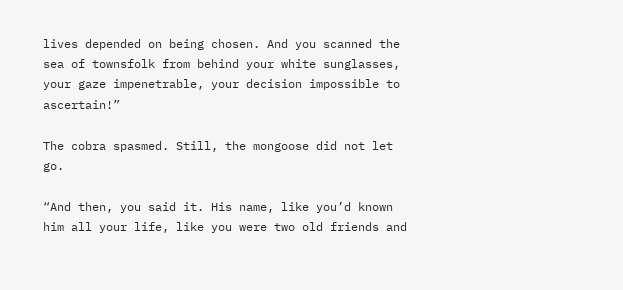lives depended on being chosen. And you scanned the sea of townsfolk from behind your white sunglasses, your gaze impenetrable, your decision impossible to ascertain!”

The cobra spasmed. Still, the mongoose did not let go.

“And then, you said it. His name, like you’d known him all your life, like you were two old friends and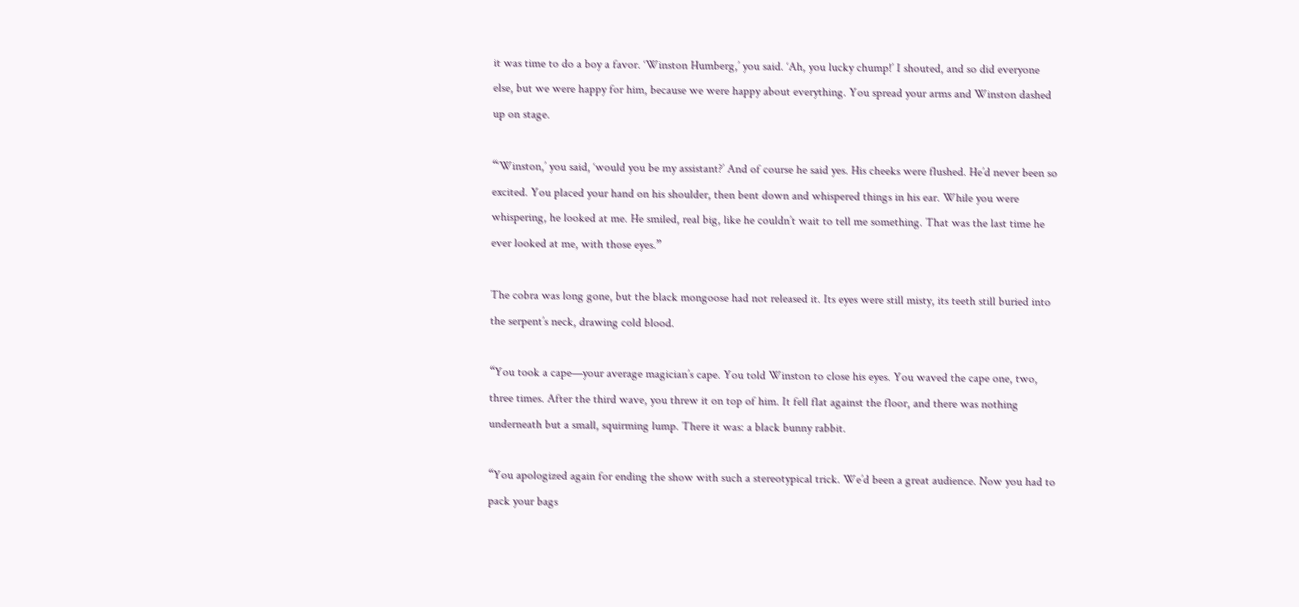it was time to do a boy a favor. ‘Winston Humberg,’ you said. ‘Ah, you lucky chump!’ I shouted, and so did everyone else, but we were happy for him, because we were happy about everything. You spread your arms and Winston dashed up on stage.

“‘Winston,’ you said, ‘would you be my assistant?’ And of course he said yes. His cheeks were flushed. He’d never been so excited. You placed your hand on his shoulder, then bent down and whispered things in his ear. While you were whispering, he looked at me. He smiled, real big, like he couldn’t wait to tell me something. That was the last time he ever looked at me, with those eyes.”

The cobra was long gone, but the black mongoose had not released it. Its eyes were still misty, its teeth still buried into the serpent’s neck, drawing cold blood.

“You took a cape—your average magician’s cape. You told Winston to close his eyes. You waved the cape one, two, three times. After the third wave, you threw it on top of him. It fell flat against the floor, and there was nothing underneath but a small, squirming lump. There it was: a black bunny rabbit.

“You apologized again for ending the show with such a stereotypical trick. We’d been a great audience. Now you had to pack your bags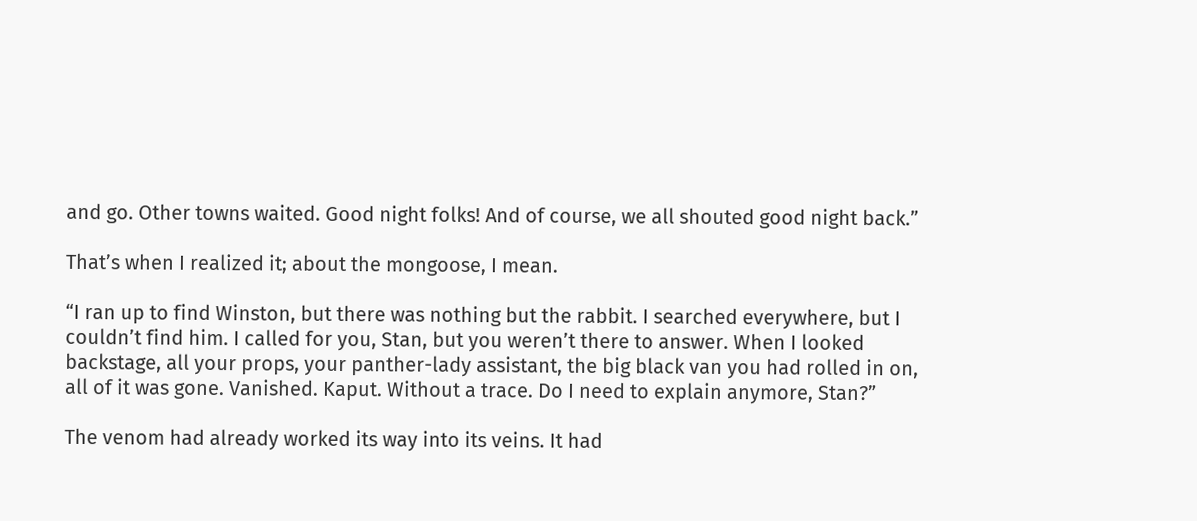and go. Other towns waited. Good night folks! And of course, we all shouted good night back.”

That’s when I realized it; about the mongoose, I mean.

“I ran up to find Winston, but there was nothing but the rabbit. I searched everywhere, but I couldn’t find him. I called for you, Stan, but you weren’t there to answer. When I looked backstage, all your props, your panther-lady assistant, the big black van you had rolled in on, all of it was gone. Vanished. Kaput. Without a trace. Do I need to explain anymore, Stan?”

The venom had already worked its way into its veins. It had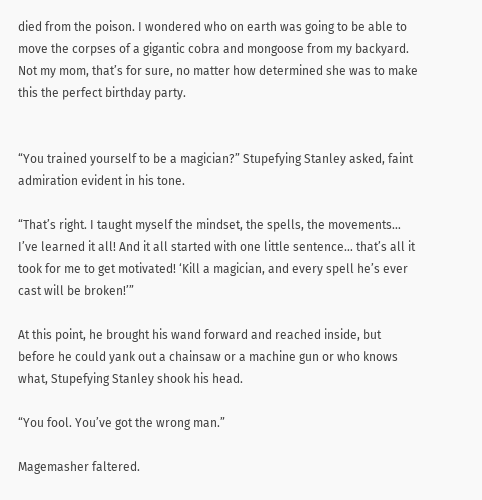died from the poison. I wondered who on earth was going to be able to move the corpses of a gigantic cobra and mongoose from my backyard. Not my mom, that’s for sure, no matter how determined she was to make this the perfect birthday party.


“You trained yourself to be a magician?” Stupefying Stanley asked, faint admiration evident in his tone.

“That’s right. I taught myself the mindset, the spells, the movements… I’ve learned it all! And it all started with one little sentence… that’s all it took for me to get motivated! ‘Kill a magician, and every spell he’s ever cast will be broken!’”

At this point, he brought his wand forward and reached inside, but before he could yank out a chainsaw or a machine gun or who knows what, Stupefying Stanley shook his head.

“You fool. You’ve got the wrong man.”

Magemasher faltered.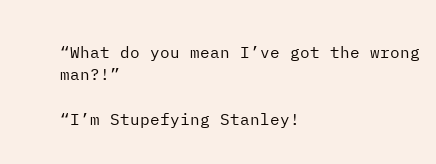“What do you mean I’ve got the wrong man?!”

“I’m Stupefying Stanley!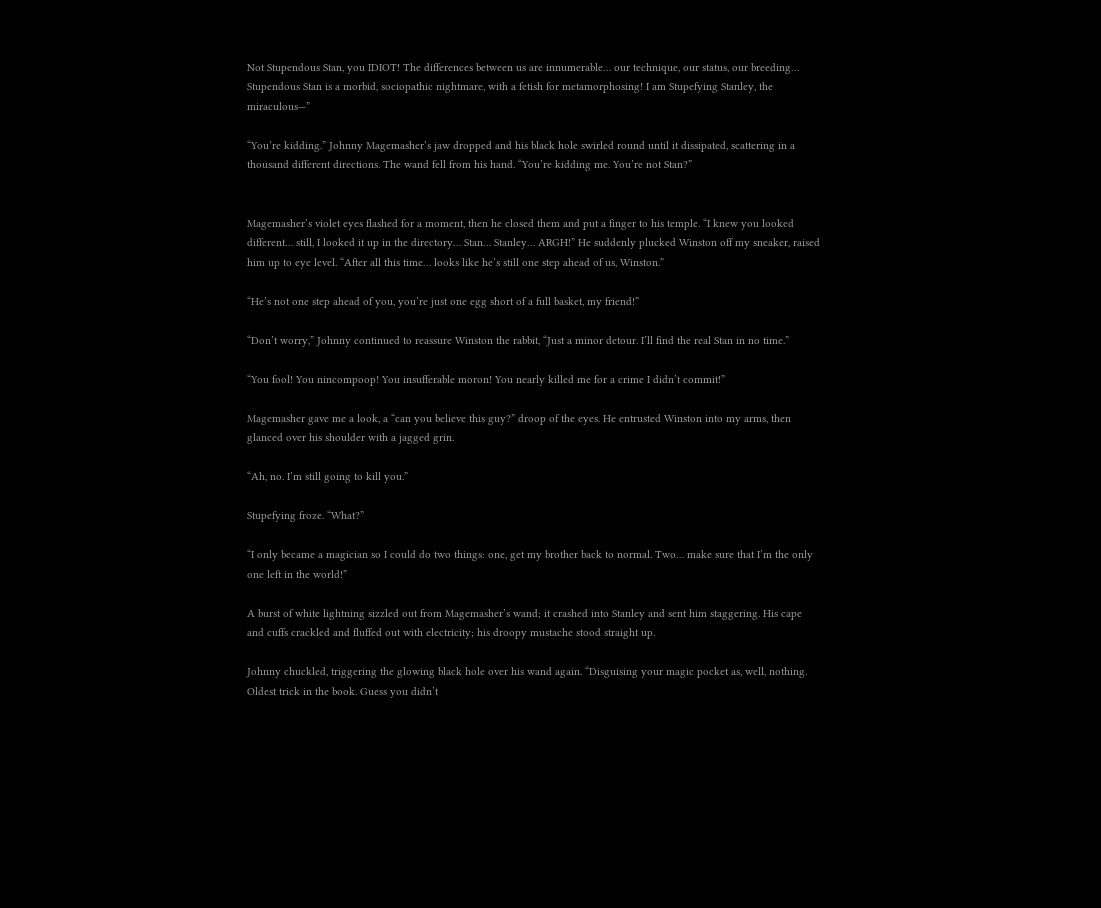Not Stupendous Stan, you IDIOT! The differences between us are innumerable… our technique, our status, our breeding… Stupendous Stan is a morbid, sociopathic nightmare, with a fetish for metamorphosing! I am Stupefying Stanley, the miraculous—”

“You’re kidding.” Johnny Magemasher’s jaw dropped and his black hole swirled round until it dissipated, scattering in a thousand different directions. The wand fell from his hand. “You’re kidding me. You’re not Stan?”


Magemasher’s violet eyes flashed for a moment, then he closed them and put a finger to his temple. “I knew you looked different… still, I looked it up in the directory… Stan… Stanley… ARGH!” He suddenly plucked Winston off my sneaker, raised him up to eye level. “After all this time… looks like he’s still one step ahead of us, Winston.”

“He’s not one step ahead of you, you’re just one egg short of a full basket, my friend!”

“Don’t worry,” Johnny continued to reassure Winston the rabbit, “Just a minor detour. I’ll find the real Stan in no time.”

“You fool! You nincompoop! You insufferable moron! You nearly killed me for a crime I didn’t commit!”

Magemasher gave me a look, a “can you believe this guy?” droop of the eyes. He entrusted Winston into my arms, then glanced over his shoulder with a jagged grin.

“Ah, no. I’m still going to kill you.”

Stupefying froze. “What?”

“I only became a magician so I could do two things: one, get my brother back to normal. Two… make sure that I’m the only one left in the world!”

A burst of white lightning sizzled out from Magemasher’s wand; it crashed into Stanley and sent him staggering. His cape and cuffs crackled and fluffed out with electricity; his droopy mustache stood straight up.

Johnny chuckled, triggering the glowing black hole over his wand again. “Disguising your magic pocket as, well, nothing. Oldest trick in the book. Guess you didn’t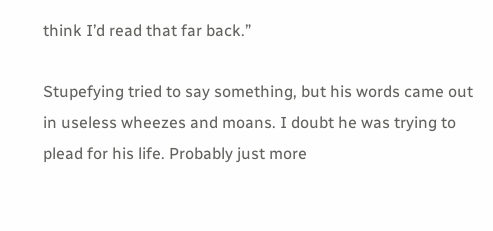think I’d read that far back.”

Stupefying tried to say something, but his words came out in useless wheezes and moans. I doubt he was trying to plead for his life. Probably just more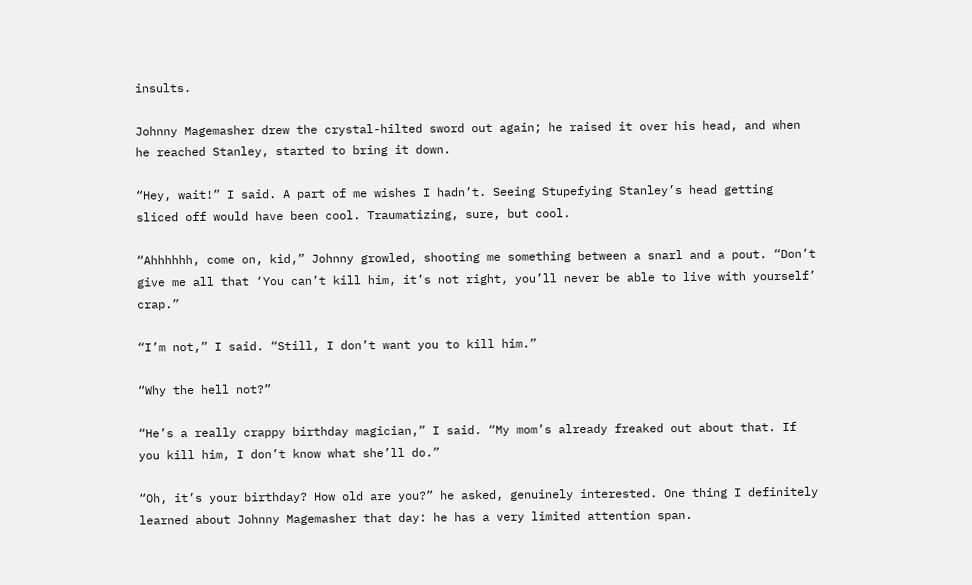insults.

Johnny Magemasher drew the crystal-hilted sword out again; he raised it over his head, and when he reached Stanley, started to bring it down.

“Hey, wait!” I said. A part of me wishes I hadn’t. Seeing Stupefying Stanley’s head getting sliced off would have been cool. Traumatizing, sure, but cool.

“Ahhhhhh, come on, kid,” Johnny growled, shooting me something between a snarl and a pout. “Don’t give me all that ‘You can’t kill him, it’s not right, you’ll never be able to live with yourself’ crap.”

“I’m not,” I said. “Still, I don’t want you to kill him.”

“Why the hell not?”

“He’s a really crappy birthday magician,” I said. “My mom’s already freaked out about that. If you kill him, I don’t know what she’ll do.”

“Oh, it’s your birthday? How old are you?” he asked, genuinely interested. One thing I definitely learned about Johnny Magemasher that day: he has a very limited attention span.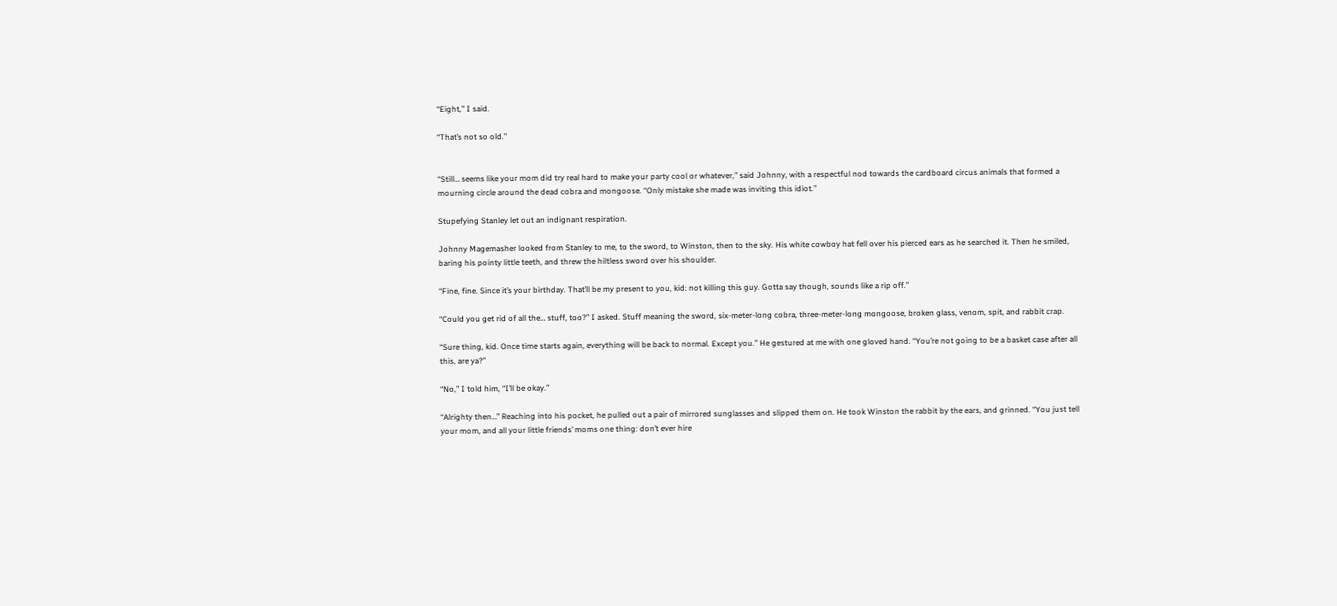“Eight,” I said.

“That’s not so old.”


“Still… seems like your mom did try real hard to make your party cool or whatever,” said Johnny, with a respectful nod towards the cardboard circus animals that formed a mourning circle around the dead cobra and mongoose. “Only mistake she made was inviting this idiot.”

Stupefying Stanley let out an indignant respiration.

Johnny Magemasher looked from Stanley to me, to the sword, to Winston, then to the sky. His white cowboy hat fell over his pierced ears as he searched it. Then he smiled, baring his pointy little teeth, and threw the hiltless sword over his shoulder.

“Fine, fine. Since it’s your birthday. That’ll be my present to you, kid: not killing this guy. Gotta say though, sounds like a rip off.”

“Could you get rid of all the… stuff, too?” I asked. Stuff meaning the sword, six-meter-long cobra, three-meter-long mongoose, broken glass, venom, spit, and rabbit crap.

“Sure thing, kid. Once time starts again, everything will be back to normal. Except you.” He gestured at me with one gloved hand. “You’re not going to be a basket case after all this, are ya?”

“No,” I told him, “I’ll be okay.”

“Alrighty then…” Reaching into his pocket, he pulled out a pair of mirrored sunglasses and slipped them on. He took Winston the rabbit by the ears, and grinned. “You just tell your mom, and all your little friends’ moms one thing: don’t ever hire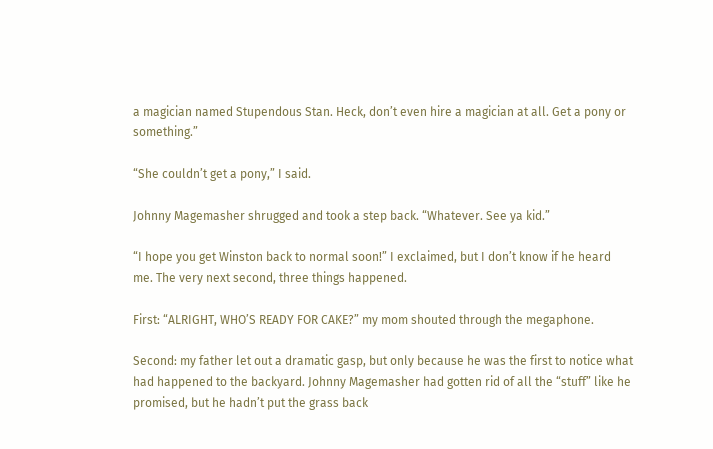a magician named Stupendous Stan. Heck, don’t even hire a magician at all. Get a pony or something.”

“She couldn’t get a pony,” I said.

Johnny Magemasher shrugged and took a step back. “Whatever. See ya kid.”

“I hope you get Winston back to normal soon!” I exclaimed, but I don’t know if he heard me. The very next second, three things happened.

First: “ALRIGHT, WHO’S READY FOR CAKE?” my mom shouted through the megaphone.

Second: my father let out a dramatic gasp, but only because he was the first to notice what had happened to the backyard. Johnny Magemasher had gotten rid of all the “stuff” like he promised, but he hadn’t put the grass back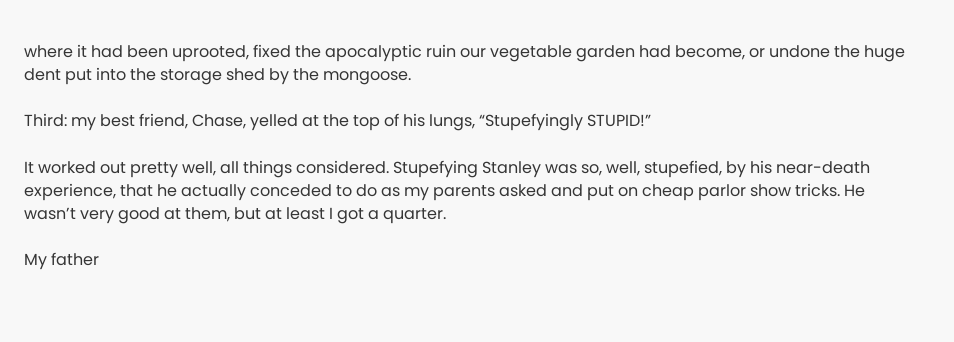where it had been uprooted, fixed the apocalyptic ruin our vegetable garden had become, or undone the huge dent put into the storage shed by the mongoose.

Third: my best friend, Chase, yelled at the top of his lungs, “Stupefyingly STUPID!”

It worked out pretty well, all things considered. Stupefying Stanley was so, well, stupefied, by his near-death experience, that he actually conceded to do as my parents asked and put on cheap parlor show tricks. He wasn’t very good at them, but at least I got a quarter.

My father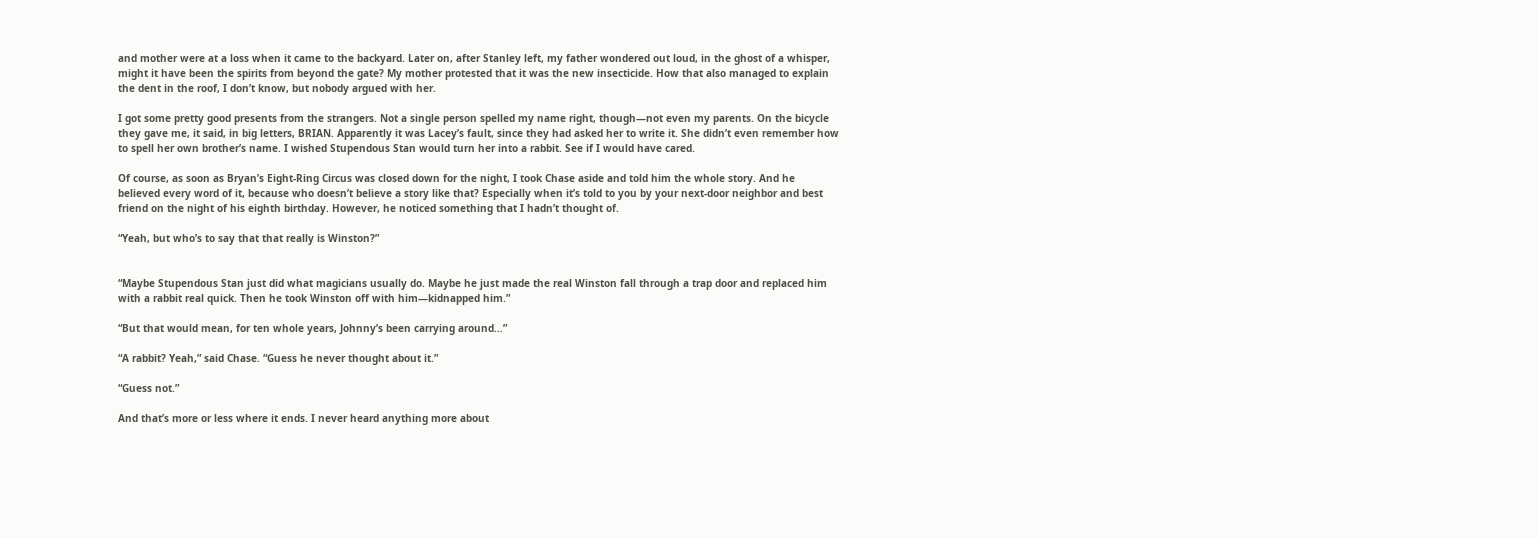and mother were at a loss when it came to the backyard. Later on, after Stanley left, my father wondered out loud, in the ghost of a whisper, might it have been the spirits from beyond the gate? My mother protested that it was the new insecticide. How that also managed to explain the dent in the roof, I don’t know, but nobody argued with her.

I got some pretty good presents from the strangers. Not a single person spelled my name right, though—not even my parents. On the bicycle they gave me, it said, in big letters, BRIAN. Apparently it was Lacey’s fault, since they had asked her to write it. She didn’t even remember how to spell her own brother’s name. I wished Stupendous Stan would turn her into a rabbit. See if I would have cared.

Of course, as soon as Bryan’s Eight-Ring Circus was closed down for the night, I took Chase aside and told him the whole story. And he believed every word of it, because who doesn’t believe a story like that? Especially when it’s told to you by your next-door neighbor and best friend on the night of his eighth birthday. However, he noticed something that I hadn’t thought of.

“Yeah, but who’s to say that that really is Winston?”


“Maybe Stupendous Stan just did what magicians usually do. Maybe he just made the real Winston fall through a trap door and replaced him with a rabbit real quick. Then he took Winston off with him—kidnapped him.”

“But that would mean, for ten whole years, Johnny’s been carrying around…”

“A rabbit? Yeah,” said Chase. “Guess he never thought about it.”

“Guess not.”

And that’s more or less where it ends. I never heard anything more about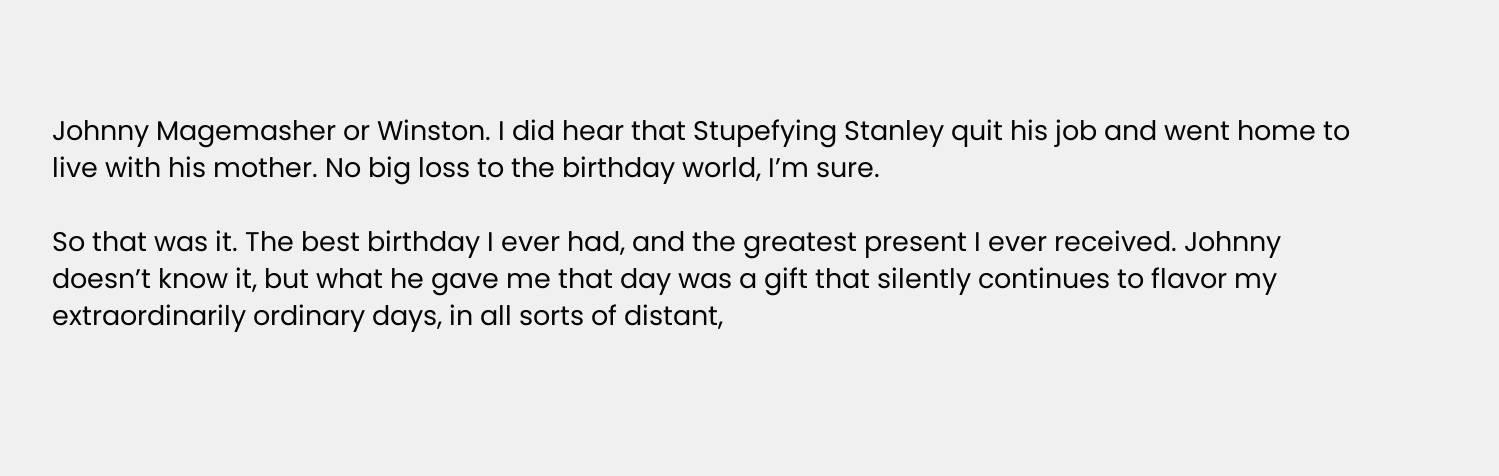Johnny Magemasher or Winston. I did hear that Stupefying Stanley quit his job and went home to live with his mother. No big loss to the birthday world, I’m sure.

So that was it. The best birthday I ever had, and the greatest present I ever received. Johnny doesn’t know it, but what he gave me that day was a gift that silently continues to flavor my extraordinarily ordinary days, in all sorts of distant,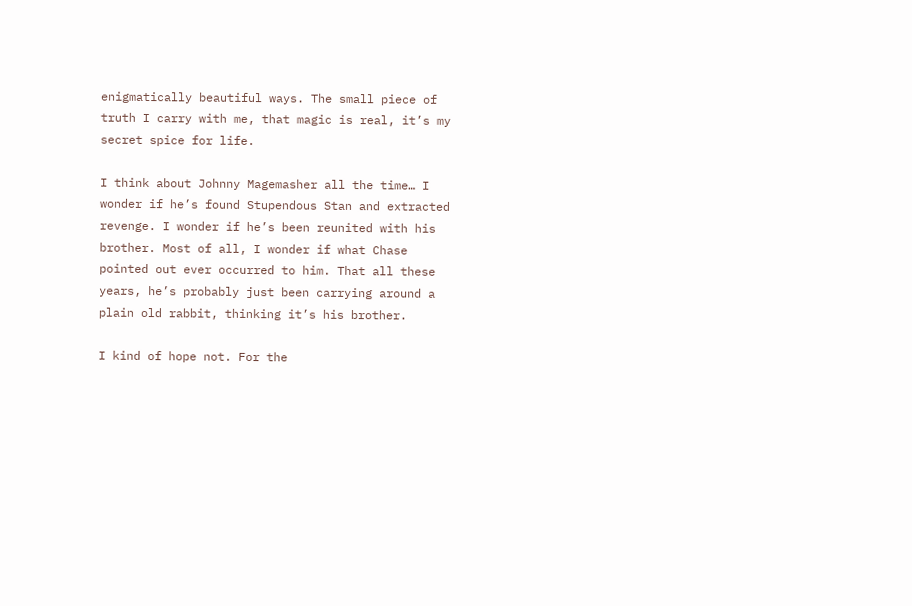enigmatically beautiful ways. The small piece of truth I carry with me, that magic is real, it’s my secret spice for life.

I think about Johnny Magemasher all the time… I wonder if he’s found Stupendous Stan and extracted revenge. I wonder if he’s been reunited with his brother. Most of all, I wonder if what Chase pointed out ever occurred to him. That all these years, he’s probably just been carrying around a plain old rabbit, thinking it’s his brother.

I kind of hope not. For the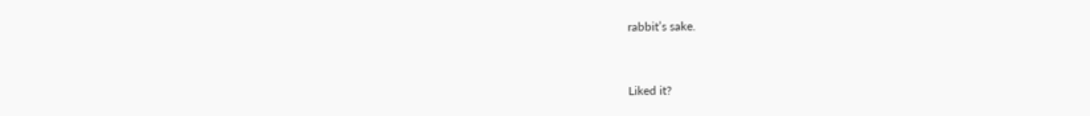rabbit’s sake.


Liked it?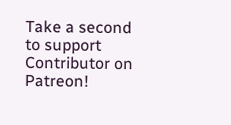Take a second to support Contributor on Patreon!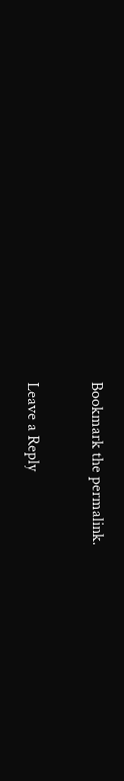Bookmark the permalink.

Leave a Reply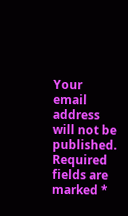Your email address will not be published. Required fields are marked *